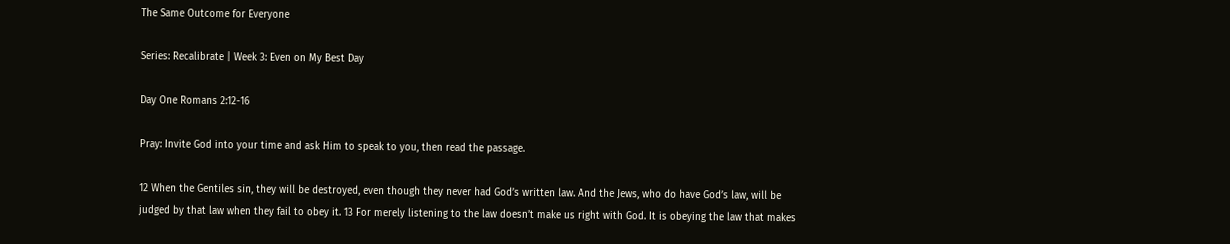The Same Outcome for Everyone

Series: Recalibrate | Week 3: Even on My Best Day

Day One Romans 2:12-16

Pray: Invite God into your time and ask Him to speak to you, then read the passage.

12 When the Gentiles sin, they will be destroyed, even though they never had God’s written law. And the Jews, who do have God’s law, will be judged by that law when they fail to obey it. 13 For merely listening to the law doesn’t make us right with God. It is obeying the law that makes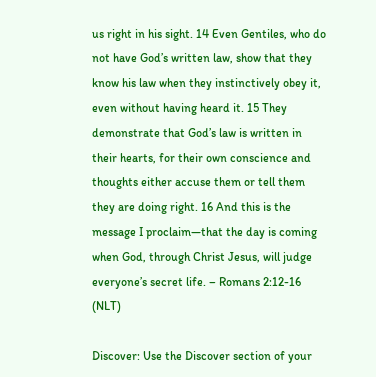us right in his sight. 14 Even Gentiles, who do not have God’s written law, show that they know his law when they instinctively obey it, even without having heard it. 15 They demonstrate that God’s law is written in their hearts, for their own conscience and thoughts either accuse them or tell them they are doing right. 16 And this is the message I proclaim—that the day is coming when God, through Christ Jesus, will judge everyone’s secret life. – Romans 2:12-16 (NLT)

Discover: Use the Discover section of your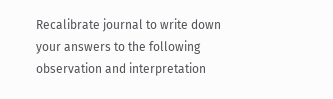Recalibrate journal to write down your answers to the following observation and interpretation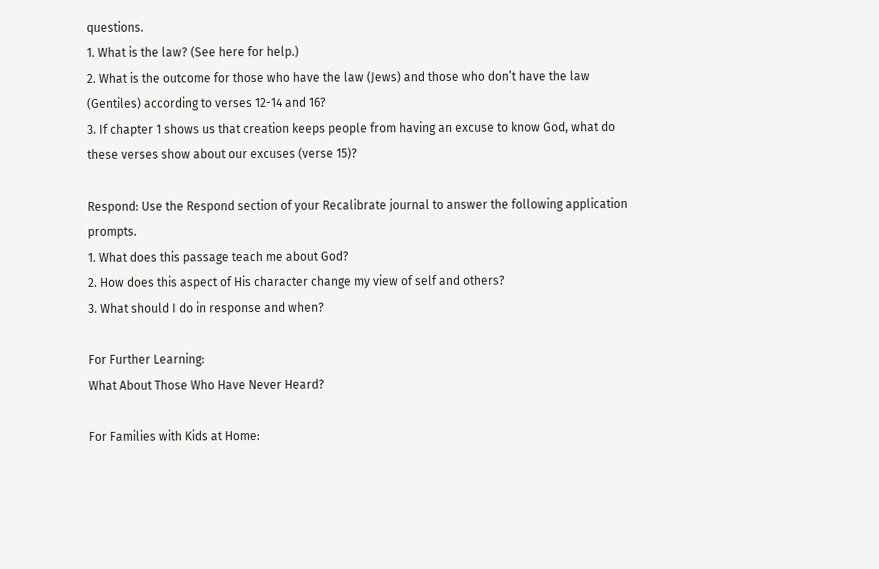questions.
1. What is the law? (See here for help.)
2. What is the outcome for those who have the law (Jews) and those who don’t have the law (Gentiles) according to verses 12-14 and 16?
3. If chapter 1 shows us that creation keeps people from having an excuse to know God, what do these verses show about our excuses (verse 15)?

Respond: Use the Respond section of your Recalibrate journal to answer the following application prompts.
1. What does this passage teach me about God?
2. How does this aspect of His character change my view of self and others?
3. What should I do in response and when?

For Further Learning:
What About Those Who Have Never Heard?

For Families with Kids at Home: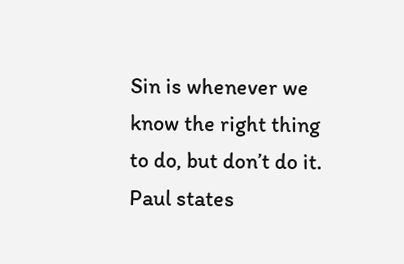Sin is whenever we know the right thing to do, but don’t do it. Paul states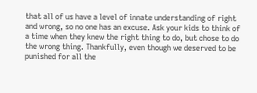that all of us have a level of innate understanding of right and wrong, so no one has an excuse. Ask your kids to think of a time when they knew the right thing to do, but chose to do the wrong thing. Thankfully, even though we deserved to be punished for all the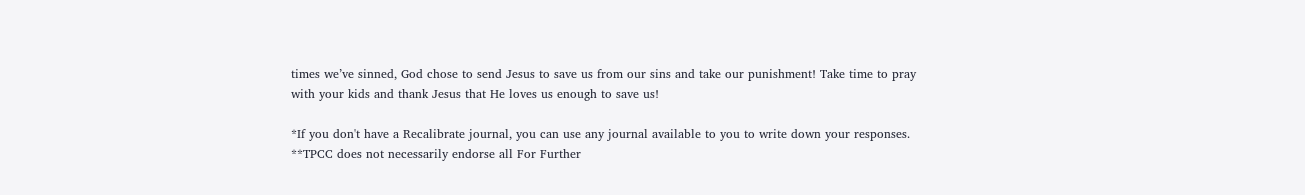times we’ve sinned, God chose to send Jesus to save us from our sins and take our punishment! Take time to pray with your kids and thank Jesus that He loves us enough to save us!

*If you don't have a Recalibrate journal, you can use any journal available to you to write down your responses.
**TPCC does not necessarily endorse all For Further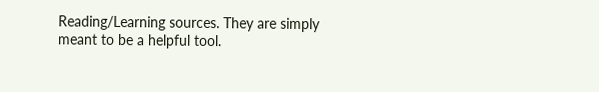Reading/Learning sources. They are simply meant to be a helpful tool.